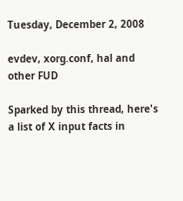Tuesday, December 2, 2008

evdev, xorg.conf, hal and other FUD

Sparked by this thread, here's a list of X input facts in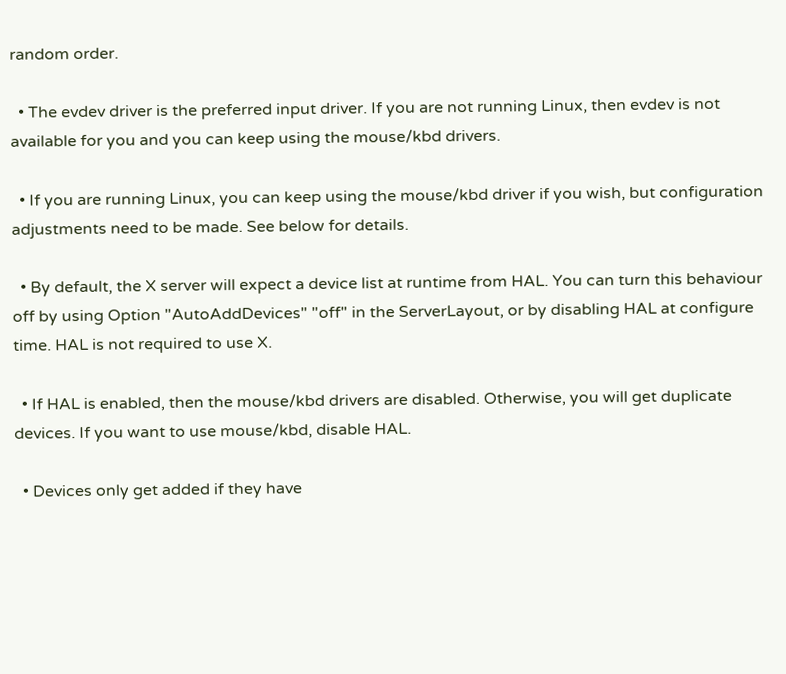random order.

  • The evdev driver is the preferred input driver. If you are not running Linux, then evdev is not available for you and you can keep using the mouse/kbd drivers.

  • If you are running Linux, you can keep using the mouse/kbd driver if you wish, but configuration adjustments need to be made. See below for details.

  • By default, the X server will expect a device list at runtime from HAL. You can turn this behaviour off by using Option "AutoAddDevices" "off" in the ServerLayout, or by disabling HAL at configure time. HAL is not required to use X.

  • If HAL is enabled, then the mouse/kbd drivers are disabled. Otherwise, you will get duplicate devices. If you want to use mouse/kbd, disable HAL.

  • Devices only get added if they have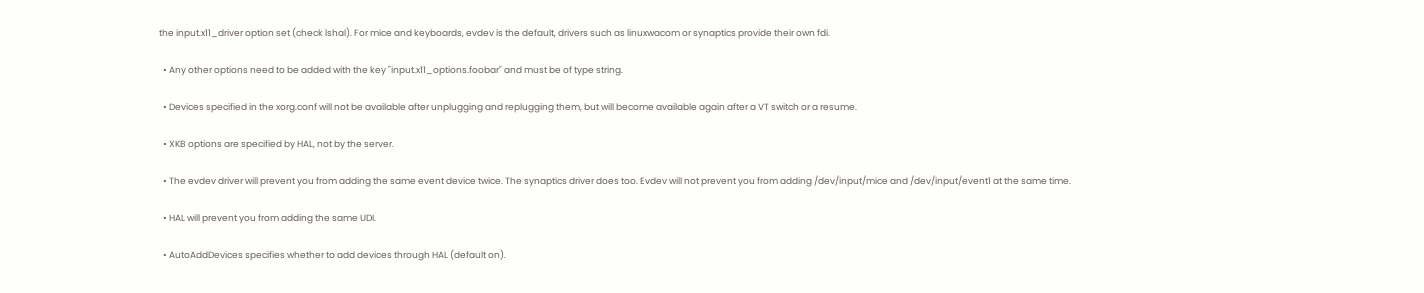the input.x11_driver option set (check lshal). For mice and keyboards, evdev is the default, drivers such as linuxwacom or synaptics provide their own fdi.

  • Any other options need to be added with the key "input.x11_options.foobar" and must be of type string.

  • Devices specified in the xorg.conf will not be available after unplugging and replugging them, but will become available again after a VT switch or a resume.

  • XKB options are specified by HAL, not by the server.

  • The evdev driver will prevent you from adding the same event device twice. The synaptics driver does too. Evdev will not prevent you from adding /dev/input/mice and /dev/input/event1 at the same time.

  • HAL will prevent you from adding the same UDI.

  • AutoAddDevices specifies whether to add devices through HAL (default on).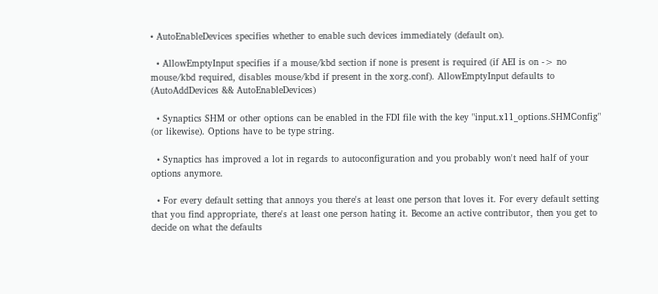• AutoEnableDevices specifies whether to enable such devices immediately (default on).

  • AllowEmptyInput specifies if a mouse/kbd section if none is present is required (if AEI is on -> no mouse/kbd required, disables mouse/kbd if present in the xorg.conf). AllowEmptyInput defaults to (AutoAddDevices && AutoEnableDevices)

  • Synaptics SHM or other options can be enabled in the FDI file with the key "input.x11_options.SHMConfig" (or likewise). Options have to be type string.

  • Synaptics has improved a lot in regards to autoconfiguration and you probably won't need half of your options anymore.

  • For every default setting that annoys you there's at least one person that loves it. For every default setting that you find appropriate, there's at least one person hating it. Become an active contributor, then you get to decide on what the defaults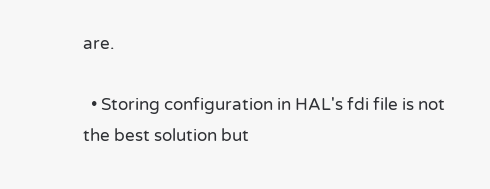are.

  • Storing configuration in HAL's fdi file is not the best solution but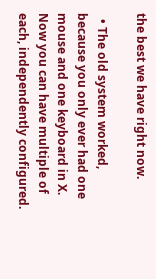the best we have right now.

  • The old system worked, because you only ever had one mouse and one keyboard in X. Now you can have multiple of each, independently configured.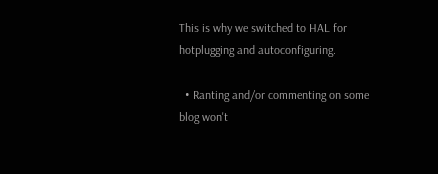This is why we switched to HAL for hotplugging and autoconfiguring.

  • Ranting and/or commenting on some blog won't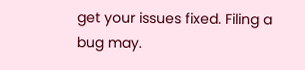get your issues fixed. Filing a bug may.